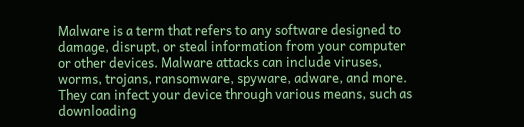Malware is a term that refers to any software designed to damage, disrupt, or steal information from your computer or other devices. Malware attacks can include viruses, worms, trojans, ransomware, spyware, adware, and more. They can infect your device through various means, such as downloading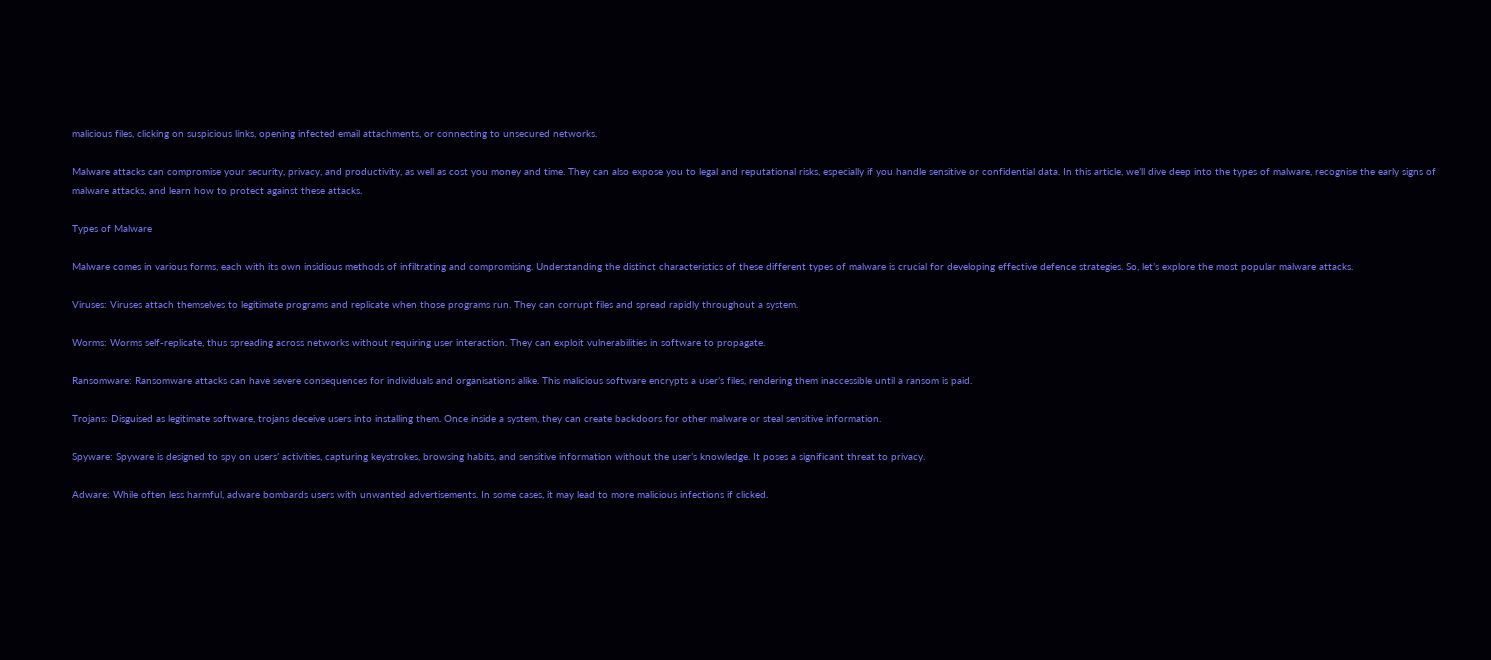malicious files, clicking on suspicious links, opening infected email attachments, or connecting to unsecured networks.

Malware attacks can compromise your security, privacy, and productivity, as well as cost you money and time. They can also expose you to legal and reputational risks, especially if you handle sensitive or confidential data. In this article, we’ll dive deep into the types of malware, recognise the early signs of malware attacks, and learn how to protect against these attacks.

Types of Malware

Malware comes in various forms, each with its own insidious methods of infiltrating and compromising. Understanding the distinct characteristics of these different types of malware is crucial for developing effective defence strategies. So, let’s explore the most popular malware attacks.

Viruses: Viruses attach themselves to legitimate programs and replicate when those programs run. They can corrupt files and spread rapidly throughout a system.

Worms: Worms self-replicate, thus spreading across networks without requiring user interaction. They can exploit vulnerabilities in software to propagate.

Ransomware: Ransomware attacks can have severe consequences for individuals and organisations alike. This malicious software encrypts a user’s files, rendering them inaccessible until a ransom is paid.

Trojans: Disguised as legitimate software, trojans deceive users into installing them. Once inside a system, they can create backdoors for other malware or steal sensitive information.

Spyware: Spyware is designed to spy on users’ activities, capturing keystrokes, browsing habits, and sensitive information without the user’s knowledge. It poses a significant threat to privacy.

Adware: While often less harmful, adware bombards users with unwanted advertisements. In some cases, it may lead to more malicious infections if clicked.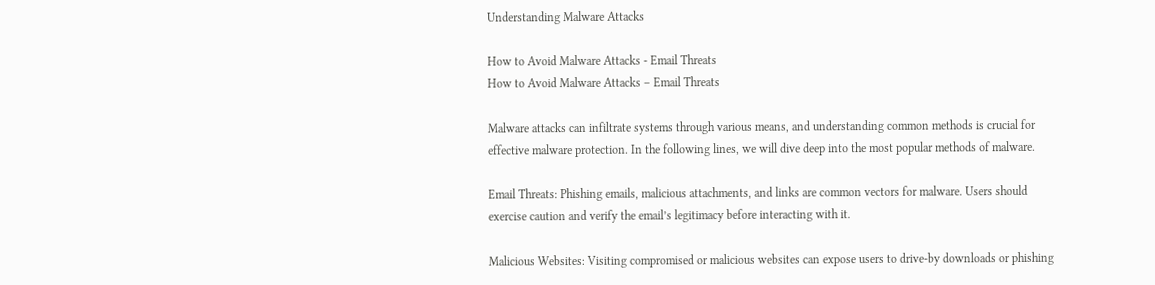Understanding Malware Attacks

How to Avoid Malware Attacks - Email Threats
How to Avoid Malware Attacks – Email Threats

Malware attacks can infiltrate systems through various means, and understanding common methods is crucial for effective malware protection. In the following lines, we will dive deep into the most popular methods of malware.

Email Threats: Phishing emails, malicious attachments, and links are common vectors for malware. Users should exercise caution and verify the email’s legitimacy before interacting with it.

Malicious Websites: Visiting compromised or malicious websites can expose users to drive-by downloads or phishing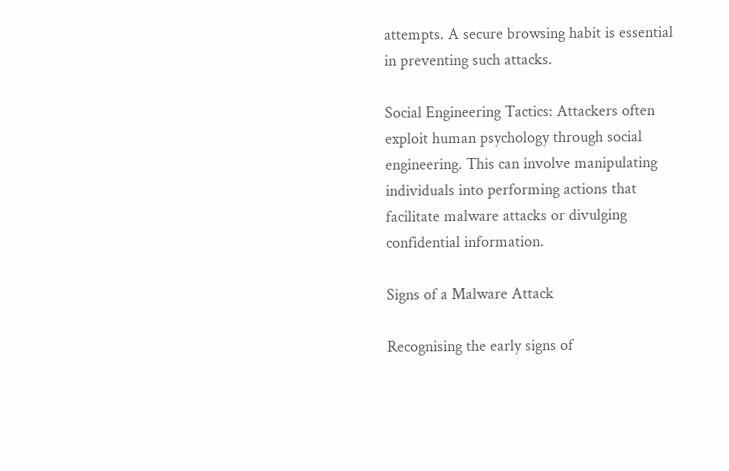attempts. A secure browsing habit is essential in preventing such attacks.

Social Engineering Tactics: Attackers often exploit human psychology through social engineering. This can involve manipulating individuals into performing actions that facilitate malware attacks or divulging confidential information.

Signs of a Malware Attack

Recognising the early signs of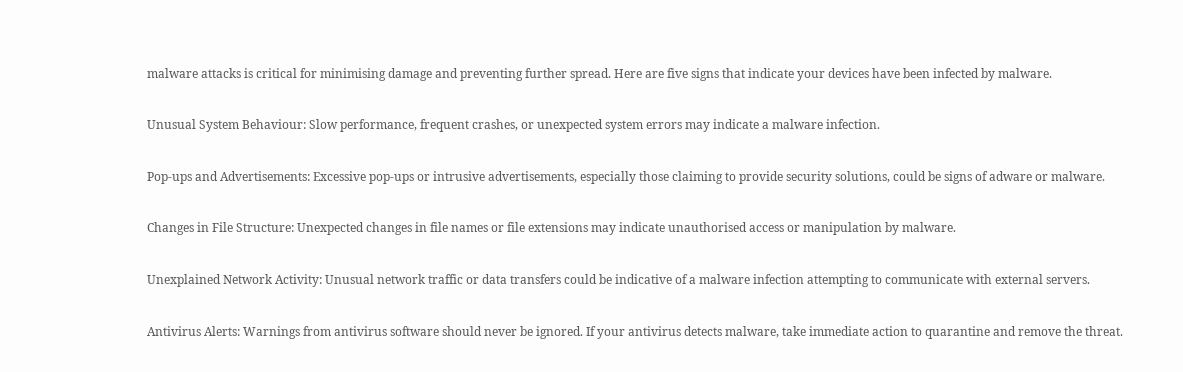malware attacks is critical for minimising damage and preventing further spread. Here are five signs that indicate your devices have been infected by malware.

Unusual System Behaviour: Slow performance, frequent crashes, or unexpected system errors may indicate a malware infection.

Pop-ups and Advertisements: Excessive pop-ups or intrusive advertisements, especially those claiming to provide security solutions, could be signs of adware or malware.

Changes in File Structure: Unexpected changes in file names or file extensions may indicate unauthorised access or manipulation by malware.

Unexplained Network Activity: Unusual network traffic or data transfers could be indicative of a malware infection attempting to communicate with external servers.

Antivirus Alerts: Warnings from antivirus software should never be ignored. If your antivirus detects malware, take immediate action to quarantine and remove the threat.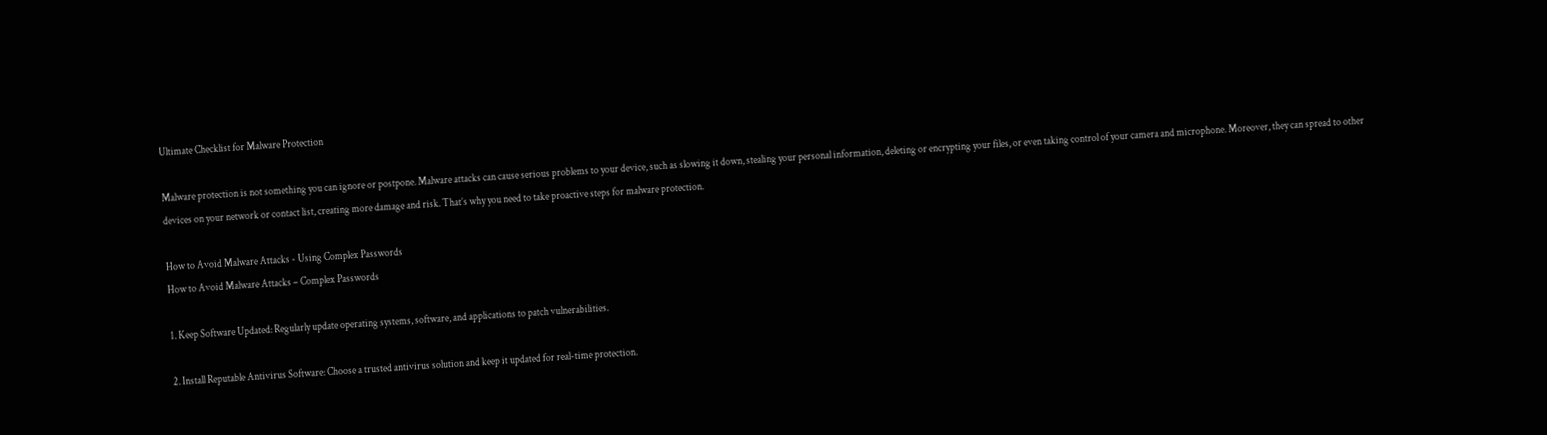Ultimate Checklist for Malware Protection

Malware protection is not something you can ignore or postpone. Malware attacks can cause serious problems to your device, such as slowing it down, stealing your personal information, deleting or encrypting your files, or even taking control of your camera and microphone. Moreover, they can spread to other devices on your network or contact list, creating more damage and risk. That’s why you need to take proactive steps for malware protection.

How to Avoid Malware Attacks - Using Complex Passwords
How to Avoid Malware Attacks – Complex Passwords

1. Keep Software Updated: Regularly update operating systems, software, and applications to patch vulnerabilities.

2. Install Reputable Antivirus Software: Choose a trusted antivirus solution and keep it updated for real-time protection.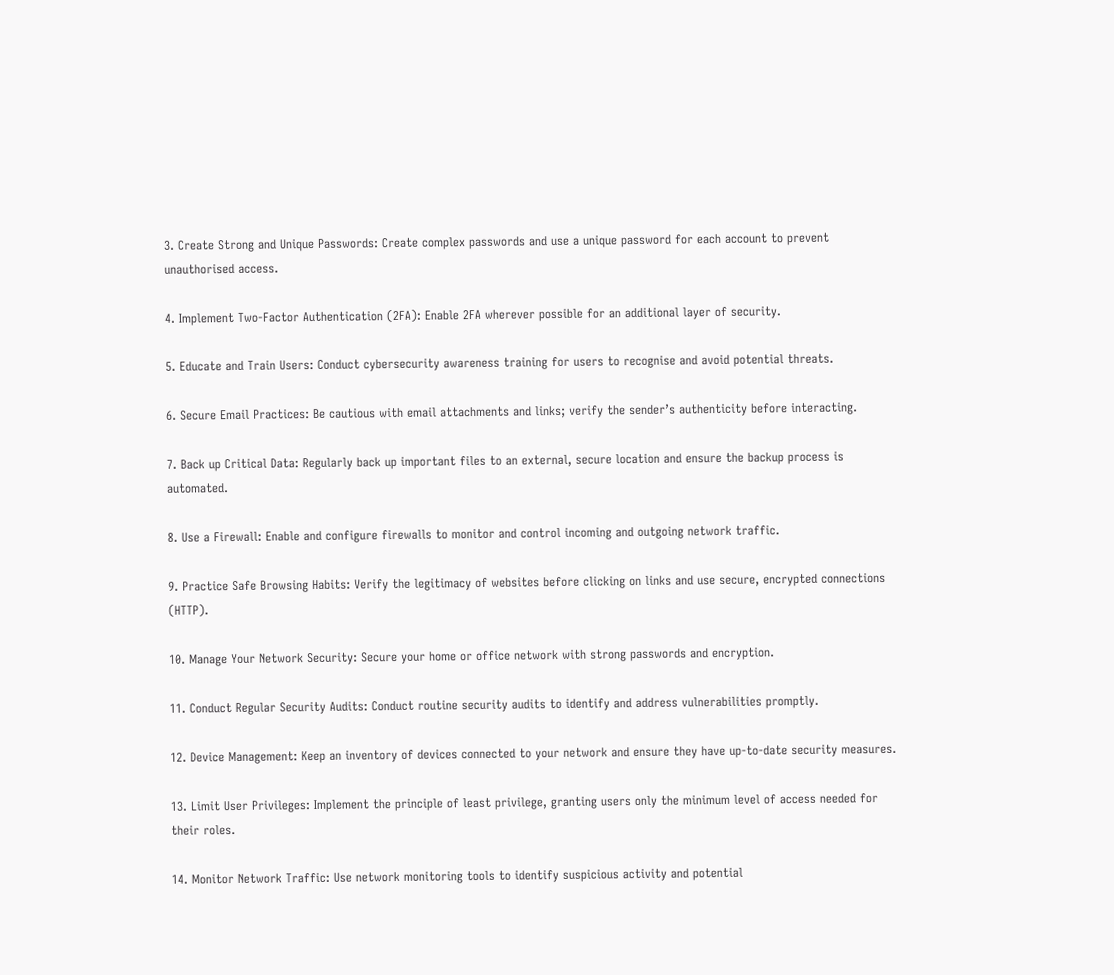3. Create Strong and Unique Passwords: Create complex passwords and use a unique password for each account to prevent unauthorised access.

4. Implement Two-Factor Authentication (2FA): Enable 2FA wherever possible for an additional layer of security.

5. Educate and Train Users: Conduct cybersecurity awareness training for users to recognise and avoid potential threats.

6. Secure Email Practices: Be cautious with email attachments and links; verify the sender’s authenticity before interacting.

7. Back up Critical Data: Regularly back up important files to an external, secure location and ensure the backup process is automated.

8. Use a Firewall: Enable and configure firewalls to monitor and control incoming and outgoing network traffic.

9. Practice Safe Browsing Habits: Verify the legitimacy of websites before clicking on links and use secure, encrypted connections (HTTP).

10. Manage Your Network Security: Secure your home or office network with strong passwords and encryption.

11. Conduct Regular Security Audits: Conduct routine security audits to identify and address vulnerabilities promptly.

12. Device Management: Keep an inventory of devices connected to your network and ensure they have up-to-date security measures.

13. Limit User Privileges: Implement the principle of least privilege, granting users only the minimum level of access needed for their roles.

14. Monitor Network Traffic: Use network monitoring tools to identify suspicious activity and potential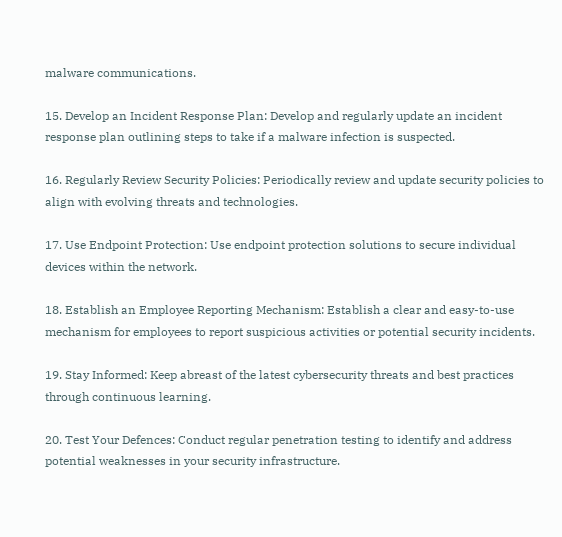malware communications.

15. Develop an Incident Response Plan: Develop and regularly update an incident response plan outlining steps to take if a malware infection is suspected.

16. Regularly Review Security Policies: Periodically review and update security policies to align with evolving threats and technologies.

17. Use Endpoint Protection: Use endpoint protection solutions to secure individual devices within the network.

18. Establish an Employee Reporting Mechanism: Establish a clear and easy-to-use mechanism for employees to report suspicious activities or potential security incidents.

19. Stay Informed: Keep abreast of the latest cybersecurity threats and best practices through continuous learning.

20. Test Your Defences: Conduct regular penetration testing to identify and address potential weaknesses in your security infrastructure.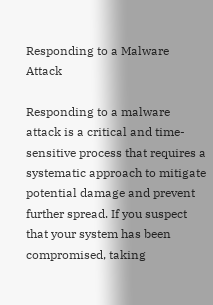Responding to a Malware Attack

Responding to a malware attack is a critical and time-sensitive process that requires a systematic approach to mitigate potential damage and prevent further spread. If you suspect that your system has been compromised, taking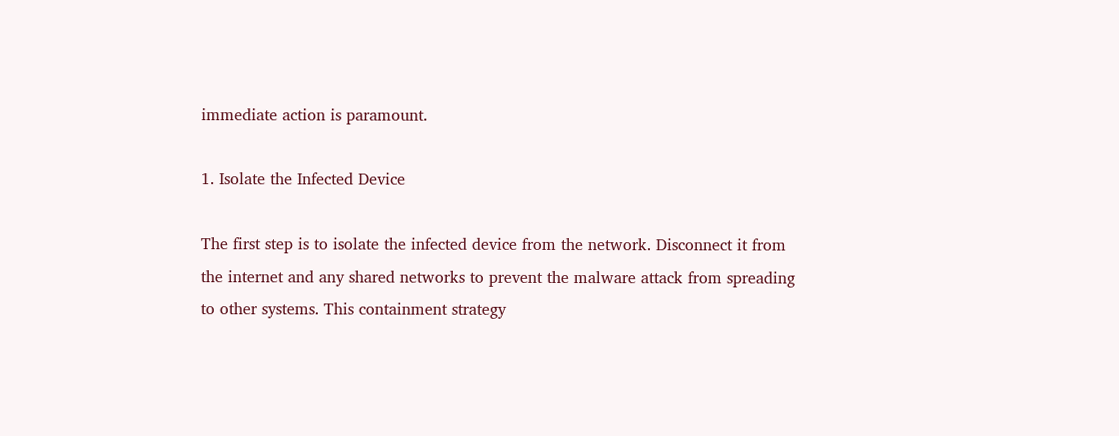immediate action is paramount.

1. Isolate the Infected Device

The first step is to isolate the infected device from the network. Disconnect it from the internet and any shared networks to prevent the malware attack from spreading to other systems. This containment strategy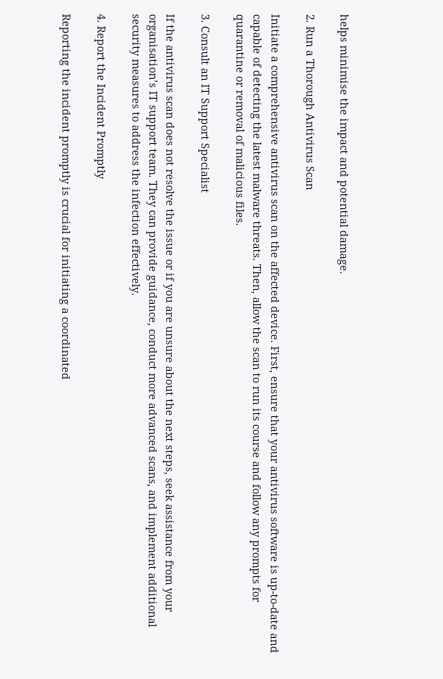helps minimise the impact and potential damage.

2. Run a Thorough Antivirus Scan

Initiate a comprehensive antivirus scan on the affected device. First, ensure that your antivirus software is up-to-date and capable of detecting the latest malware threats. Then, allow the scan to run its course and follow any prompts for quarantine or removal of malicious files.

3. Consult an IT Support Specialist

If the antivirus scan does not resolve the issue or if you are unsure about the next steps, seek assistance from your organisation’s IT support team. They can provide guidance, conduct more advanced scans, and implement additional security measures to address the infection effectively.

4. Report the Incident Promptly

Reporting the incident promptly is crucial for initiating a coordinated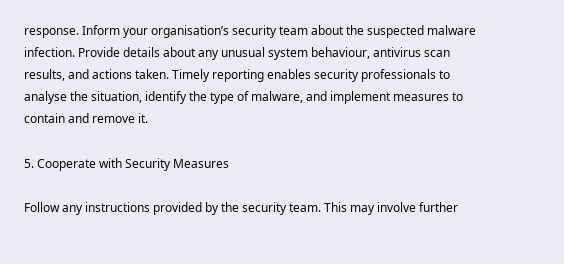response. Inform your organisation’s security team about the suspected malware infection. Provide details about any unusual system behaviour, antivirus scan results, and actions taken. Timely reporting enables security professionals to analyse the situation, identify the type of malware, and implement measures to contain and remove it.

5. Cooperate with Security Measures

Follow any instructions provided by the security team. This may involve further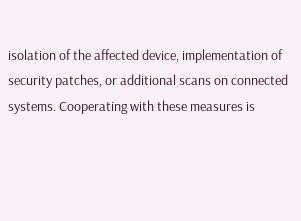isolation of the affected device, implementation of security patches, or additional scans on connected systems. Cooperating with these measures is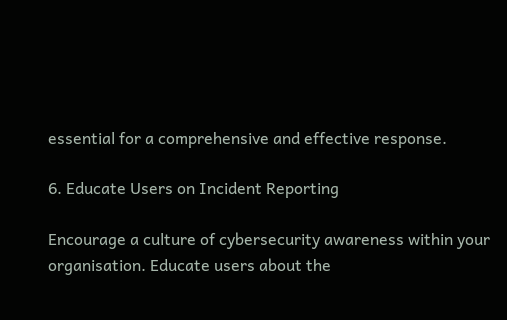essential for a comprehensive and effective response.

6. Educate Users on Incident Reporting

Encourage a culture of cybersecurity awareness within your organisation. Educate users about the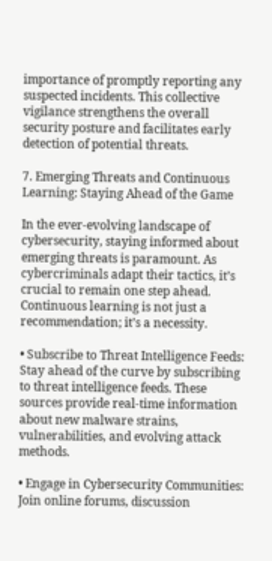importance of promptly reporting any suspected incidents. This collective vigilance strengthens the overall security posture and facilitates early detection of potential threats.

7. Emerging Threats and Continuous Learning: Staying Ahead of the Game

In the ever-evolving landscape of cybersecurity, staying informed about emerging threats is paramount. As cybercriminals adapt their tactics, it’s crucial to remain one step ahead. Continuous learning is not just a recommendation; it’s a necessity.

• Subscribe to Threat Intelligence Feeds: Stay ahead of the curve by subscribing to threat intelligence feeds. These sources provide real-time information about new malware strains, vulnerabilities, and evolving attack methods.

• Engage in Cybersecurity Communities: Join online forums, discussion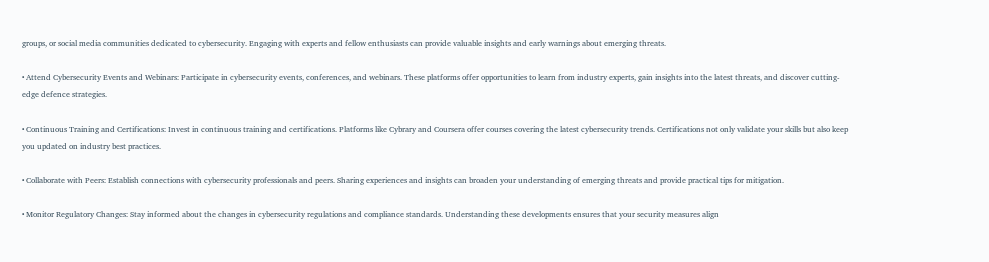groups, or social media communities dedicated to cybersecurity. Engaging with experts and fellow enthusiasts can provide valuable insights and early warnings about emerging threats.

• Attend Cybersecurity Events and Webinars: Participate in cybersecurity events, conferences, and webinars. These platforms offer opportunities to learn from industry experts, gain insights into the latest threats, and discover cutting-edge defence strategies.

• Continuous Training and Certifications: Invest in continuous training and certifications. Platforms like Cybrary and Coursera offer courses covering the latest cybersecurity trends. Certifications not only validate your skills but also keep you updated on industry best practices.

• Collaborate with Peers: Establish connections with cybersecurity professionals and peers. Sharing experiences and insights can broaden your understanding of emerging threats and provide practical tips for mitigation.

• Monitor Regulatory Changes: Stay informed about the changes in cybersecurity regulations and compliance standards. Understanding these developments ensures that your security measures align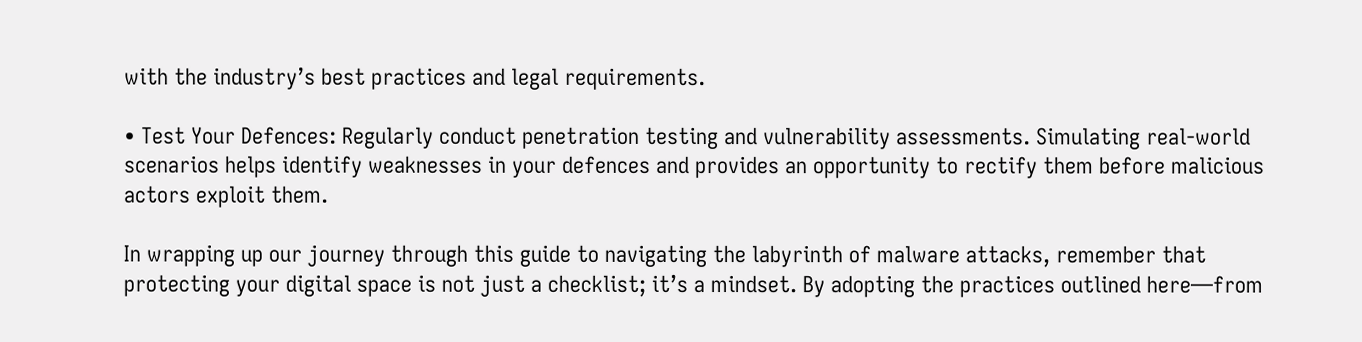with the industry’s best practices and legal requirements.

• Test Your Defences: Regularly conduct penetration testing and vulnerability assessments. Simulating real-world scenarios helps identify weaknesses in your defences and provides an opportunity to rectify them before malicious actors exploit them.

In wrapping up our journey through this guide to navigating the labyrinth of malware attacks, remember that protecting your digital space is not just a checklist; it’s a mindset. By adopting the practices outlined here—from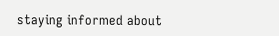staying informed about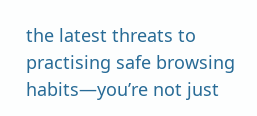the latest threats to practising safe browsing habits—you’re not just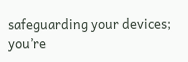safeguarding your devices; you’re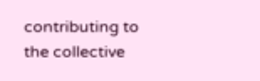contributing to the collective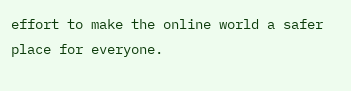effort to make the online world a safer place for everyone.